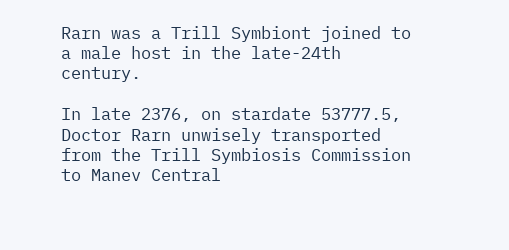Rarn was a Trill Symbiont joined to a male host in the late-24th century.

In late 2376, on stardate 53777.5, Doctor Rarn unwisely transported from the Trill Symbiosis Commission to Manev Central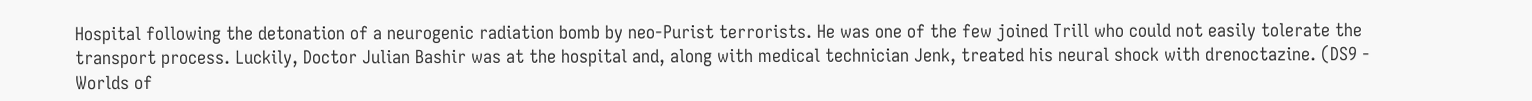Hospital following the detonation of a neurogenic radiation bomb by neo-Purist terrorists. He was one of the few joined Trill who could not easily tolerate the transport process. Luckily, Doctor Julian Bashir was at the hospital and, along with medical technician Jenk, treated his neural shock with drenoctazine. (DS9 - Worlds of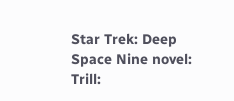Star Trek: Deep Space Nine novel: Trill: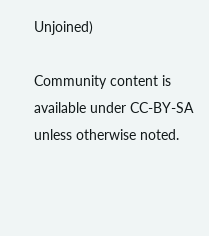Unjoined)

Community content is available under CC-BY-SA unless otherwise noted.